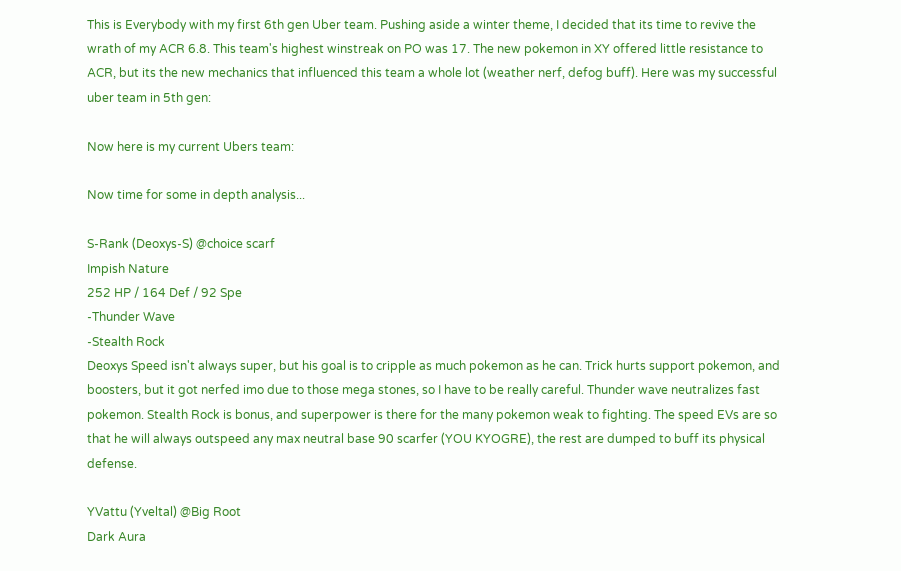This is Everybody with my first 6th gen Uber team. Pushing aside a winter theme, I decided that its time to revive the wrath of my ACR 6.8. This team's highest winstreak on PO was 17. The new pokemon in XY offered little resistance to ACR, but its the new mechanics that influenced this team a whole lot (weather nerf, defog buff). Here was my successful uber team in 5th gen:

Now here is my current Ubers team:

Now time for some in depth analysis...

S-Rank (Deoxys-S) @choice scarf
Impish Nature
252 HP / 164 Def / 92 Spe
-Thunder Wave
-Stealth Rock
Deoxys Speed isn't always super, but his goal is to cripple as much pokemon as he can. Trick hurts support pokemon, and boosters, but it got nerfed imo due to those mega stones, so I have to be really careful. Thunder wave neutralizes fast pokemon. Stealth Rock is bonus, and superpower is there for the many pokemon weak to fighting. The speed EVs are so that he will always outspeed any max neutral base 90 scarfer (YOU KYOGRE), the rest are dumped to buff its physical defense.

YVattu (Yveltal) @Big Root
Dark Aura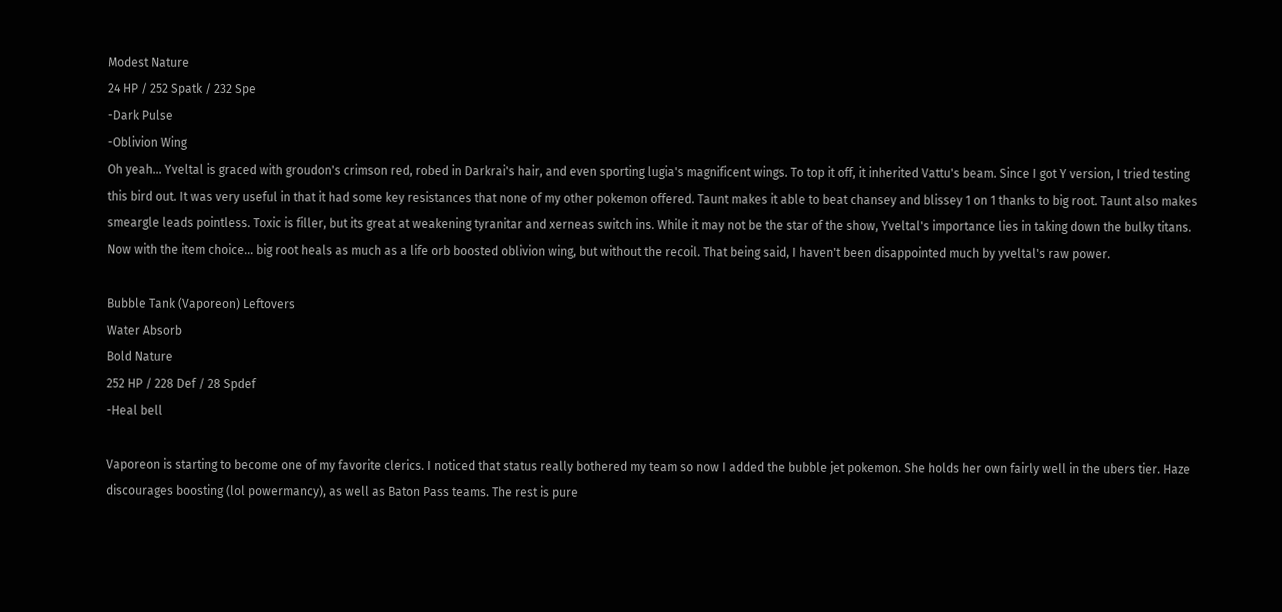Modest Nature
24 HP / 252 Spatk / 232 Spe
-Dark Pulse
-Oblivion Wing
Oh yeah... Yveltal is graced with groudon's crimson red, robed in Darkrai's hair, and even sporting lugia's magnificent wings. To top it off, it inherited Vattu's beam. Since I got Y version, I tried testing this bird out. It was very useful in that it had some key resistances that none of my other pokemon offered. Taunt makes it able to beat chansey and blissey 1 on 1 thanks to big root. Taunt also makes smeargle leads pointless. Toxic is filler, but its great at weakening tyranitar and xerneas switch ins. While it may not be the star of the show, Yveltal's importance lies in taking down the bulky titans. Now with the item choice... big root heals as much as a life orb boosted oblivion wing, but without the recoil. That being said, I haven't been disappointed much by yveltal's raw power.

Bubble Tank (Vaporeon) Leftovers
Water Absorb
Bold Nature
252 HP / 228 Def / 28 Spdef
-Heal bell

Vaporeon is starting to become one of my favorite clerics. I noticed that status really bothered my team so now I added the bubble jet pokemon. She holds her own fairly well in the ubers tier. Haze discourages boosting (lol powermancy), as well as Baton Pass teams. The rest is pure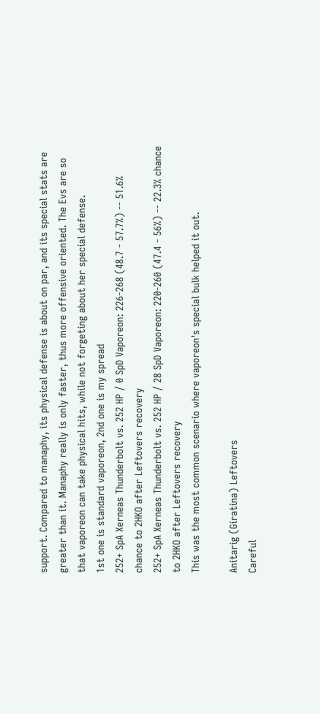support. Compared to manaphy, its physical defense is about on par, and its special stats are greater than it. Manaphy really is only faster, thus more offensive oriented. The Evs are so that vaporeon can take physical hits, while not forgeting about her special defense.
1st one is standard vaporeon, 2nd one is my spread
252+ SpA Xerneas Thunderbolt vs. 252 HP / 0 SpD Vaporeon: 226-268 (48.7 - 57.7%) -- 51.6% chance to 2HKO after Leftovers recovery
252+ SpA Xerneas Thunderbolt vs. 252 HP / 28 SpD Vaporeon: 220-260 (47.4 - 56%) -- 22.3% chance to 2HKO after Leftovers recovery
This was the most common scenario where vaporeon's special bulk helped it out.

Anitarig (Giratina) Leftovers
Careful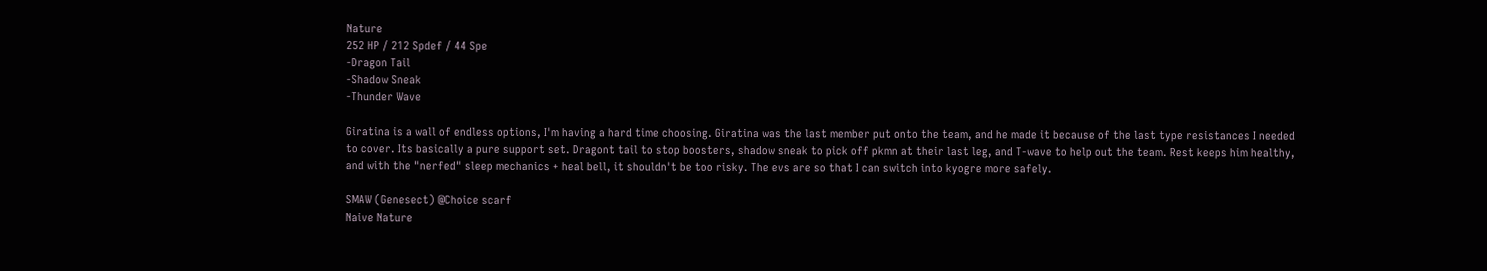Nature
252 HP / 212 Spdef / 44 Spe
-Dragon Tail
-Shadow Sneak
-Thunder Wave

Giratina is a wall of endless options, I'm having a hard time choosing. Giratina was the last member put onto the team, and he made it because of the last type resistances I needed to cover. Its basically a pure support set. Dragont tail to stop boosters, shadow sneak to pick off pkmn at their last leg, and T-wave to help out the team. Rest keeps him healthy, and with the "nerfed" sleep mechanics + heal bell, it shouldn't be too risky. The evs are so that I can switch into kyogre more safely.

SMAW (Genesect) @Choice scarf
Naive Nature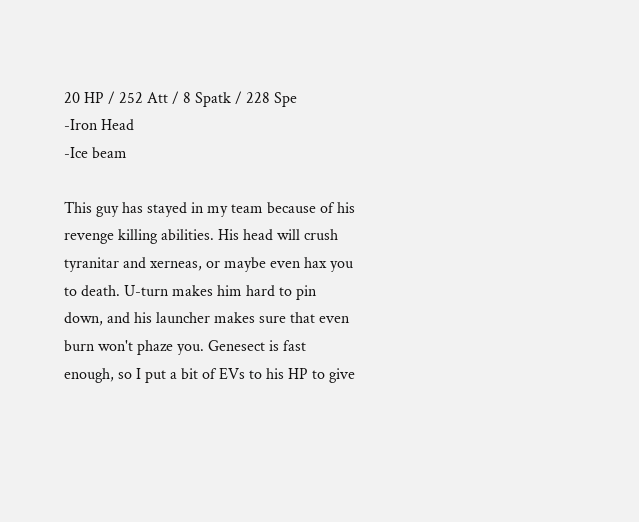20 HP / 252 Att / 8 Spatk / 228 Spe
-Iron Head
-Ice beam

This guy has stayed in my team because of his revenge killing abilities. His head will crush tyranitar and xerneas, or maybe even hax you to death. U-turn makes him hard to pin down, and his launcher makes sure that even burn won't phaze you. Genesect is fast enough, so I put a bit of EVs to his HP to give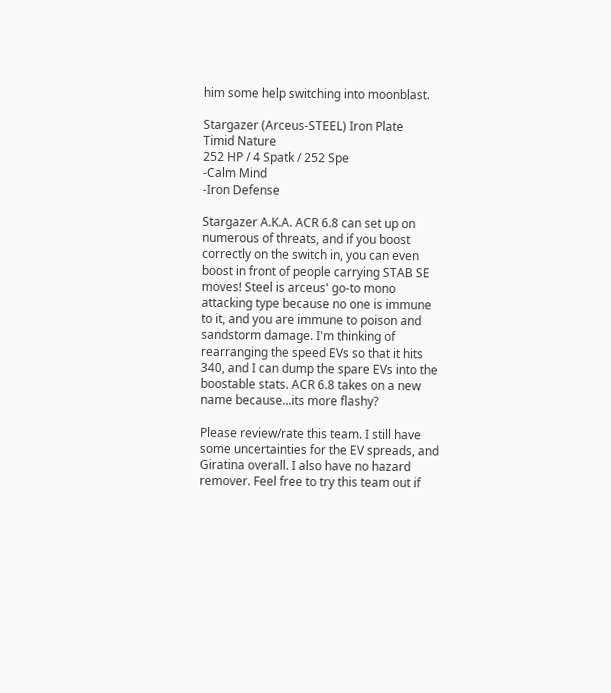him some help switching into moonblast.

Stargazer (Arceus-STEEL) Iron Plate
Timid Nature
252 HP / 4 Spatk / 252 Spe
-Calm Mind
-Iron Defense

Stargazer A.K.A. ACR 6.8 can set up on numerous of threats, and if you boost correctly on the switch in, you can even boost in front of people carrying STAB SE moves! Steel is arceus' go-to mono attacking type because no one is immune to it, and you are immune to poison and sandstorm damage. I'm thinking of rearranging the speed EVs so that it hits 340, and I can dump the spare EVs into the boostable stats. ACR 6.8 takes on a new name because...its more flashy?

Please review/rate this team. I still have some uncertainties for the EV spreads, and Giratina overall. I also have no hazard remover. Feel free to try this team out if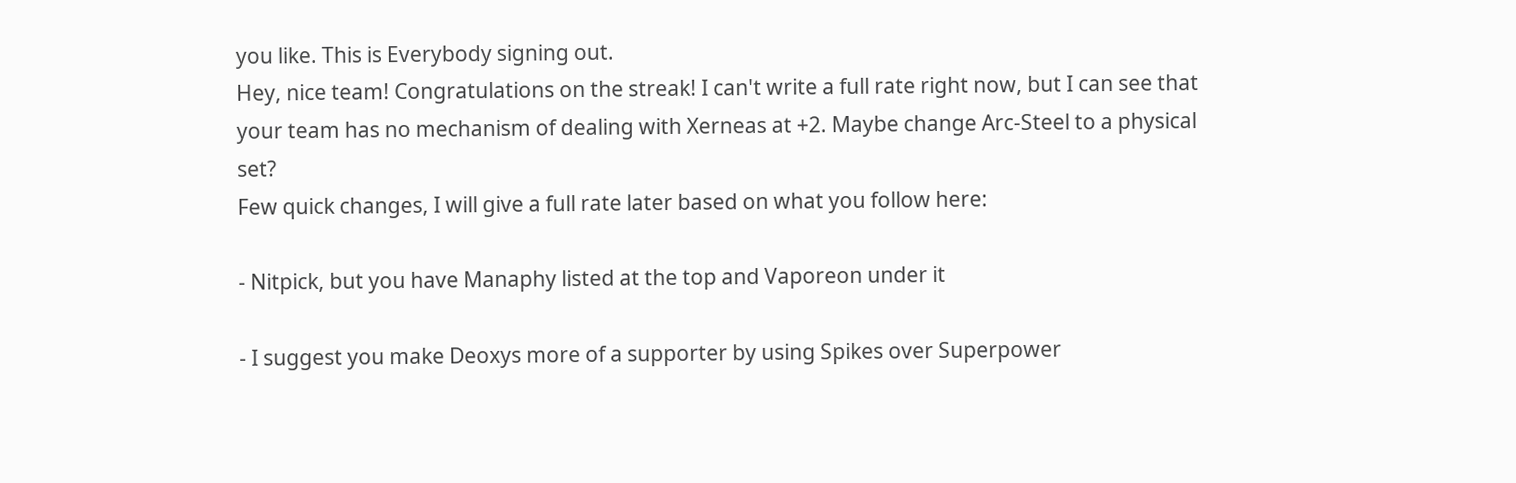you like. This is Everybody signing out.
Hey, nice team! Congratulations on the streak! I can't write a full rate right now, but I can see that your team has no mechanism of dealing with Xerneas at +2. Maybe change Arc-Steel to a physical set?
Few quick changes, I will give a full rate later based on what you follow here:

- Nitpick, but you have Manaphy listed at the top and Vaporeon under it

- I suggest you make Deoxys more of a supporter by using Spikes over Superpower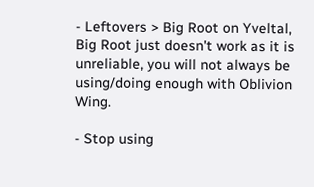- Leftovers > Big Root on Yveltal, Big Root just doesn't work as it is unreliable, you will not always be using/doing enough with Oblivion Wing.

- Stop using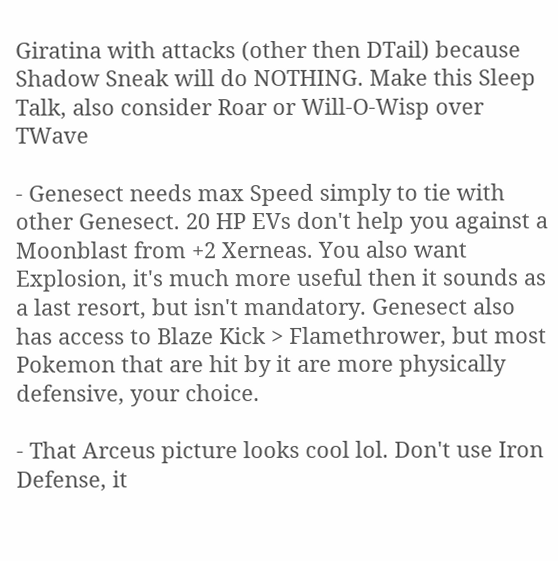Giratina with attacks (other then DTail) because Shadow Sneak will do NOTHING. Make this Sleep Talk, also consider Roar or Will-O-Wisp over TWave

- Genesect needs max Speed simply to tie with other Genesect. 20 HP EVs don't help you against a Moonblast from +2 Xerneas. You also want Explosion, it's much more useful then it sounds as a last resort, but isn't mandatory. Genesect also has access to Blaze Kick > Flamethrower, but most Pokemon that are hit by it are more physically defensive, your choice.

- That Arceus picture looks cool lol. Don't use Iron Defense, it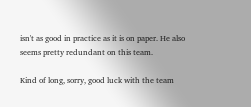isn't as good in practice as it is on paper. He also seems pretty redundant on this team.

Kind of long, sorry, good luck with the team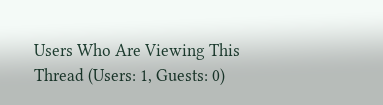Users Who Are Viewing This Thread (Users: 1, Guests: 0)